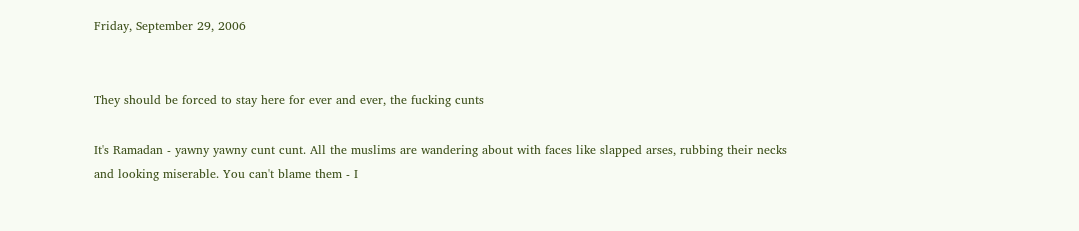Friday, September 29, 2006


They should be forced to stay here for ever and ever, the fucking cunts

It's Ramadan - yawny yawny cunt cunt. All the muslims are wandering about with faces like slapped arses, rubbing their necks and looking miserable. You can't blame them - I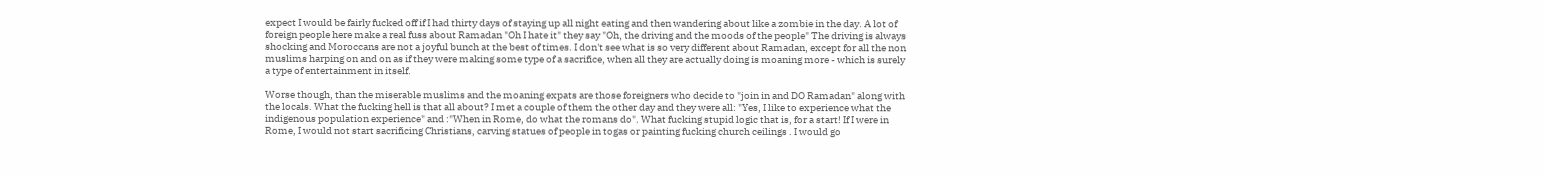expect I would be fairly fucked off if I had thirty days of staying up all night eating and then wandering about like a zombie in the day. A lot of foreign people here make a real fuss about Ramadan "Oh I hate it" they say "Oh, the driving and the moods of the people" The driving is always shocking and Moroccans are not a joyful bunch at the best of times. I don't see what is so very different about Ramadan, except for all the non muslims harping on and on as if they were making some type of a sacrifice, when all they are actually doing is moaning more - which is surely a type of entertainment in itself.

Worse though, than the miserable muslims and the moaning expats are those foreigners who decide to "join in and DO Ramadan" along with the locals. What the fucking hell is that all about? I met a couple of them the other day and they were all: "Yes, I like to experience what the indigenous population experience" and :"When in Rome, do what the romans do". What fucking stupid logic that is, for a start! If I were in Rome, I would not start sacrificing Christians, carving statues of people in togas or painting fucking church ceilings . I would go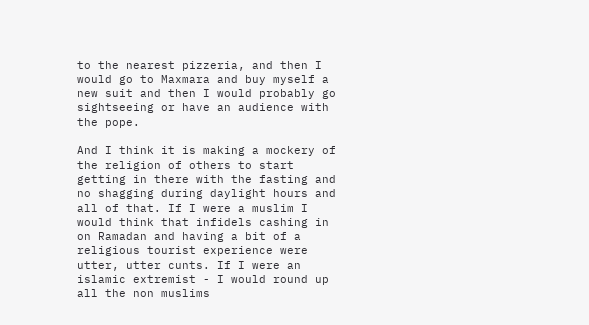to the nearest pizzeria, and then I would go to Maxmara and buy myself a new suit and then I would probably go sightseeing or have an audience with the pope.

And I think it is making a mockery of the religion of others to start getting in there with the fasting and no shagging during daylight hours and all of that. If I were a muslim I would think that infidels cashing in on Ramadan and having a bit of a religious tourist experience were utter, utter cunts. If I were an islamic extremist - I would round up all the non muslims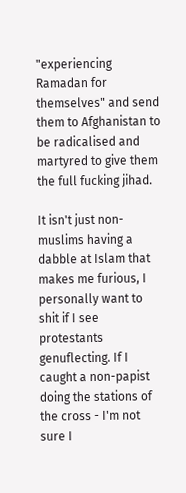"experiencing Ramadan for themselves" and send them to Afghanistan to be radicalised and martyred to give them the full fucking jihad.

It isn't just non-muslims having a dabble at Islam that makes me furious, I personally want to shit if I see protestants genuflecting. If I caught a non-papist doing the stations of the cross - I'm not sure I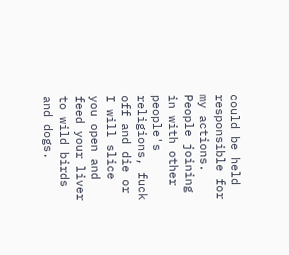could be held responsible for my actions. People joining in with other people's religions, fuck off and die or I will slice you open and feed your liver to wild birds and dogs.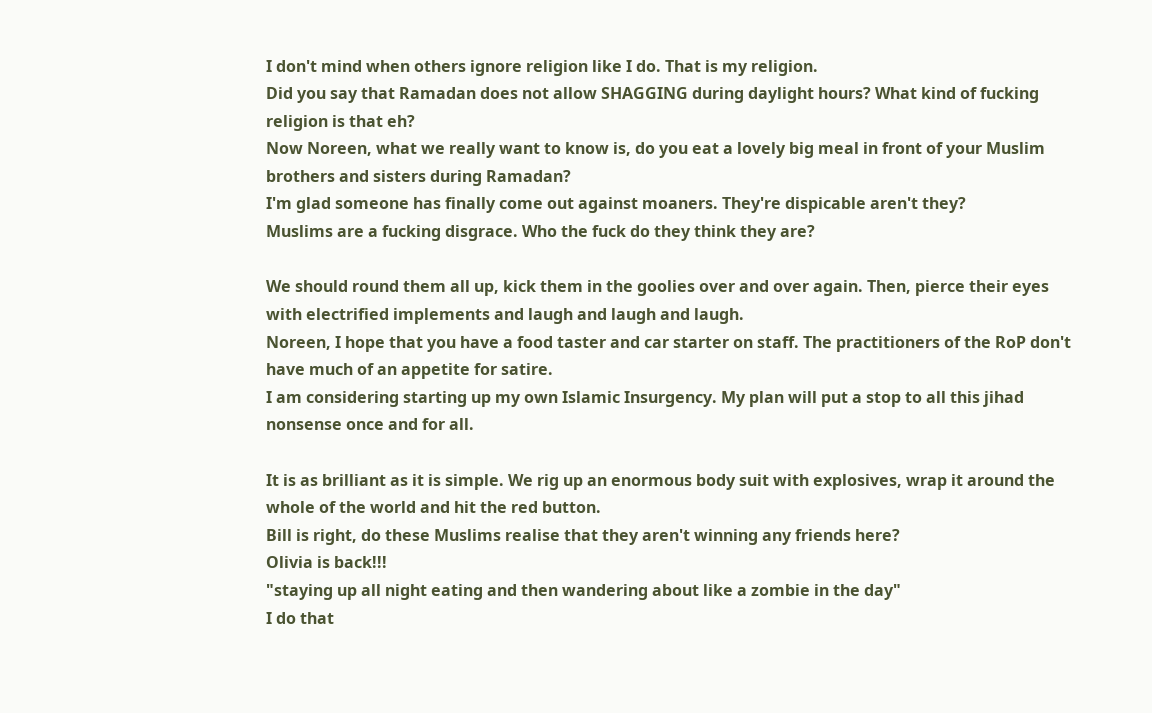I don't mind when others ignore religion like I do. That is my religion.
Did you say that Ramadan does not allow SHAGGING during daylight hours? What kind of fucking religion is that eh?
Now Noreen, what we really want to know is, do you eat a lovely big meal in front of your Muslim brothers and sisters during Ramadan?
I'm glad someone has finally come out against moaners. They're dispicable aren't they?
Muslims are a fucking disgrace. Who the fuck do they think they are?

We should round them all up, kick them in the goolies over and over again. Then, pierce their eyes with electrified implements and laugh and laugh and laugh.
Noreen, I hope that you have a food taster and car starter on staff. The practitioners of the RoP don't have much of an appetite for satire.
I am considering starting up my own Islamic Insurgency. My plan will put a stop to all this jihad nonsense once and for all.

It is as brilliant as it is simple. We rig up an enormous body suit with explosives, wrap it around the whole of the world and hit the red button.
Bill is right, do these Muslims realise that they aren't winning any friends here?
Olivia is back!!!
"staying up all night eating and then wandering about like a zombie in the day"
I do that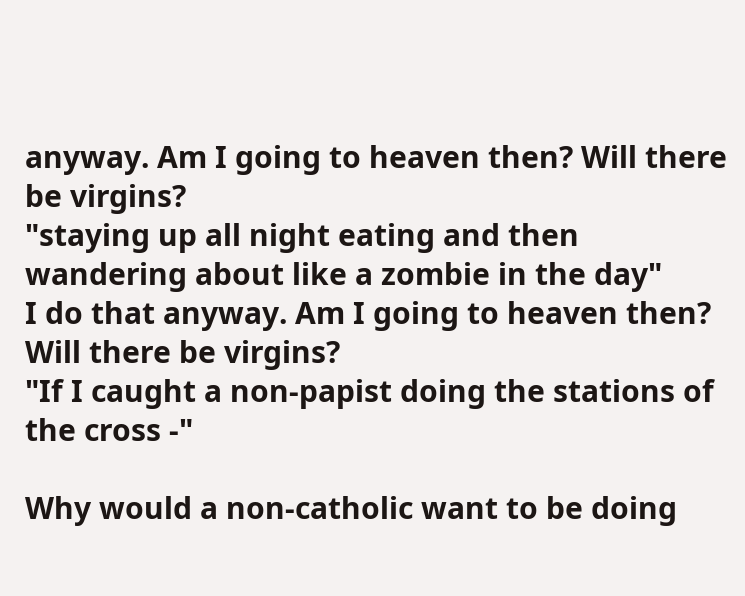anyway. Am I going to heaven then? Will there be virgins?
"staying up all night eating and then wandering about like a zombie in the day"
I do that anyway. Am I going to heaven then? Will there be virgins?
"If I caught a non-papist doing the stations of the cross -"

Why would a non-catholic want to be doing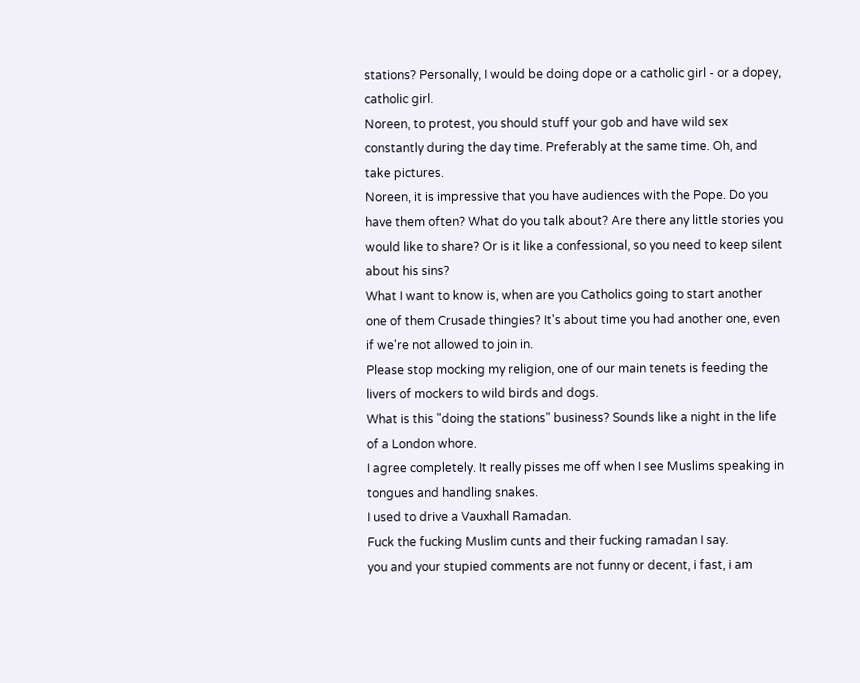stations? Personally, I would be doing dope or a catholic girl - or a dopey, catholic girl.
Noreen, to protest, you should stuff your gob and have wild sex constantly during the day time. Preferably at the same time. Oh, and take pictures.
Noreen, it is impressive that you have audiences with the Pope. Do you have them often? What do you talk about? Are there any little stories you would like to share? Or is it like a confessional, so you need to keep silent about his sins?
What I want to know is, when are you Catholics going to start another one of them Crusade thingies? It's about time you had another one, even if we're not allowed to join in.
Please stop mocking my religion, one of our main tenets is feeding the livers of mockers to wild birds and dogs.
What is this "doing the stations" business? Sounds like a night in the life of a London whore.
I agree completely. It really pisses me off when I see Muslims speaking in tongues and handling snakes.
I used to drive a Vauxhall Ramadan.
Fuck the fucking Muslim cunts and their fucking ramadan I say.
you and your stupied comments are not funny or decent, i fast, i am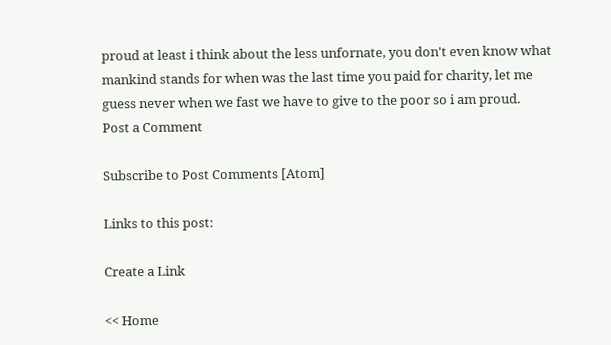proud at least i think about the less unfornate, you don't even know what mankind stands for when was the last time you paid for charity, let me guess never when we fast we have to give to the poor so i am proud.
Post a Comment

Subscribe to Post Comments [Atom]

Links to this post:

Create a Link

<< Home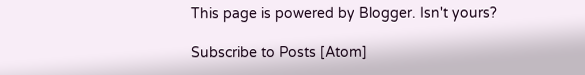This page is powered by Blogger. Isn't yours?

Subscribe to Posts [Atom]